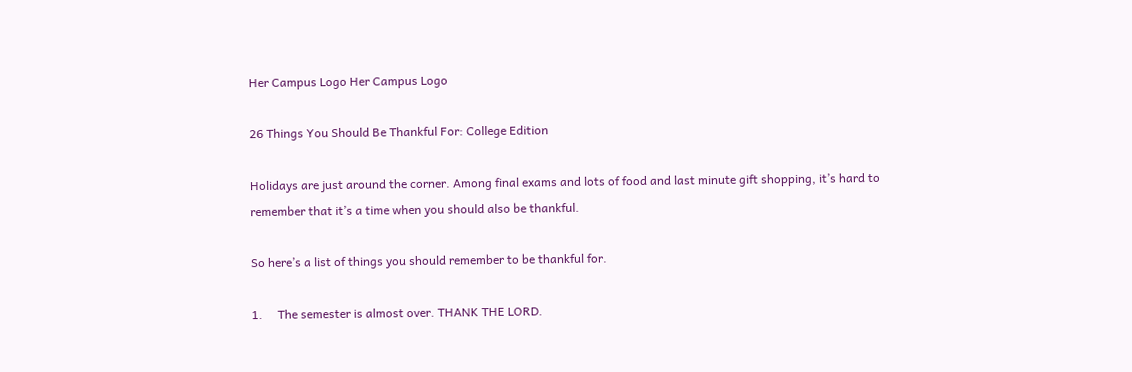Her Campus Logo Her Campus Logo

26 Things You Should Be Thankful For: College Edition

Holidays are just around the corner. Among final exams and lots of food and last minute gift shopping, it’s hard to remember that it’s a time when you should also be thankful.

So here’s a list of things you should remember to be thankful for.

1.     The semester is almost over. THANK THE LORD.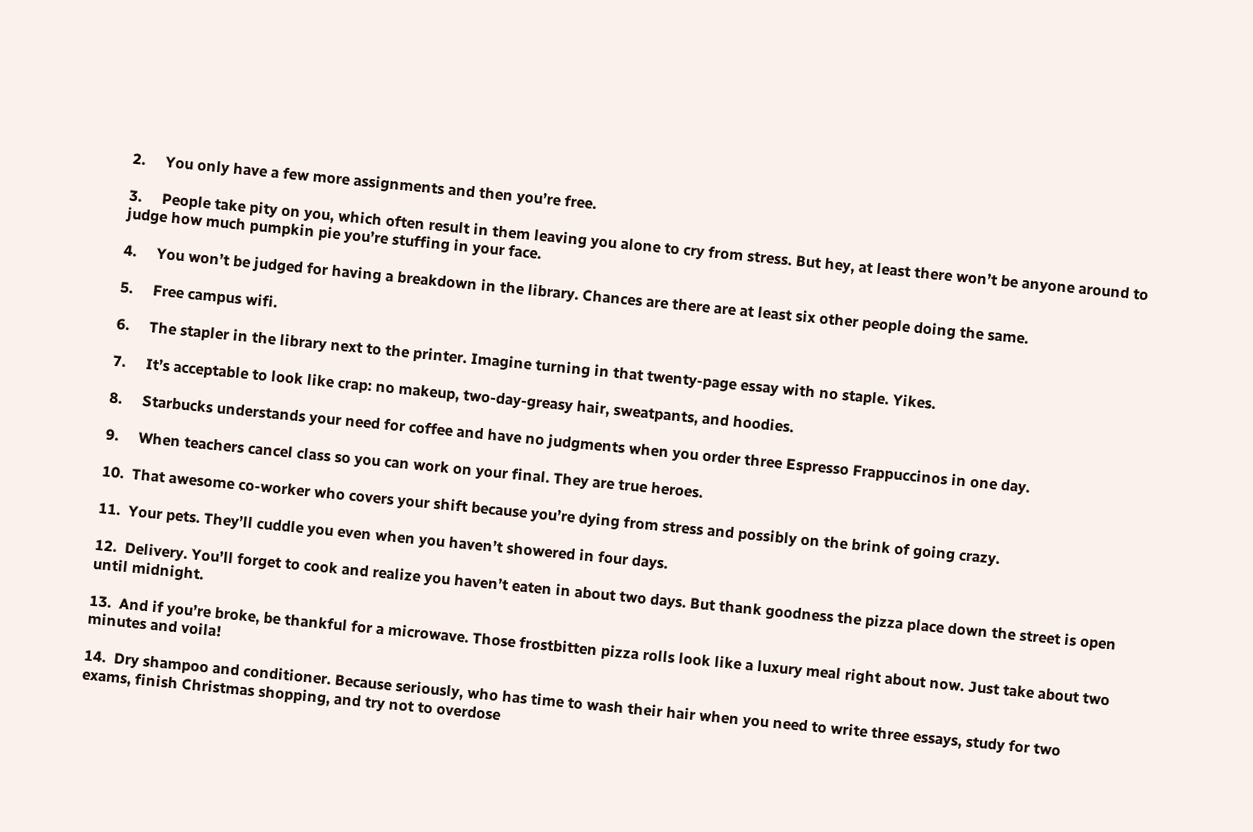2.     You only have a few more assignments and then you’re free.

3.     People take pity on you, which often result in them leaving you alone to cry from stress. But hey, at least there won’t be anyone around to judge how much pumpkin pie you’re stuffing in your face.

4.     You won’t be judged for having a breakdown in the library. Chances are there are at least six other people doing the same.

5.     Free campus wifi.

6.     The stapler in the library next to the printer. Imagine turning in that twenty-page essay with no staple. Yikes.

7.     It’s acceptable to look like crap: no makeup, two-day-greasy hair, sweatpants, and hoodies.

8.     Starbucks understands your need for coffee and have no judgments when you order three Espresso Frappuccinos in one day.

9.     When teachers cancel class so you can work on your final. They are true heroes.

10.  That awesome co-worker who covers your shift because you’re dying from stress and possibly on the brink of going crazy.

11.  Your pets. They’ll cuddle you even when you haven’t showered in four days.

12.  Delivery. You’ll forget to cook and realize you haven’t eaten in about two days. But thank goodness the pizza place down the street is open until midnight.

13.  And if you’re broke, be thankful for a microwave. Those frostbitten pizza rolls look like a luxury meal right about now. Just take about two minutes and voila!

14.  Dry shampoo and conditioner. Because seriously, who has time to wash their hair when you need to write three essays, study for two exams, finish Christmas shopping, and try not to overdose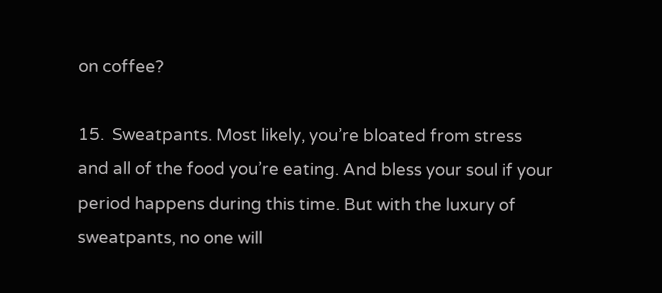on coffee?

15.  Sweatpants. Most likely, you’re bloated from stress and all of the food you’re eating. And bless your soul if your period happens during this time. But with the luxury of sweatpants, no one will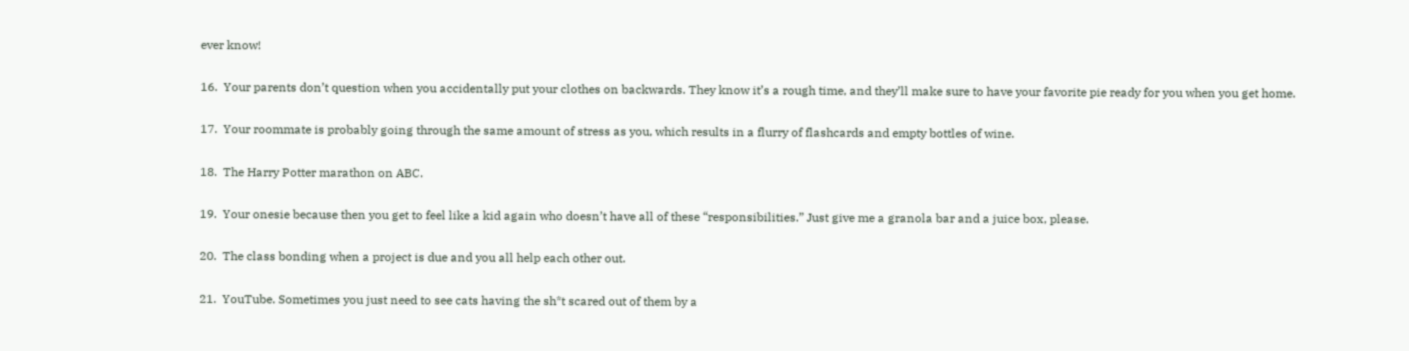ever know!

16.  Your parents don’t question when you accidentally put your clothes on backwards. They know it’s a rough time, and they’ll make sure to have your favorite pie ready for you when you get home.

17.  Your roommate is probably going through the same amount of stress as you, which results in a flurry of flashcards and empty bottles of wine.

18.  The Harry Potter marathon on ABC.

19.  Your onesie because then you get to feel like a kid again who doesn’t have all of these “responsibilities.” Just give me a granola bar and a juice box, please.

20.  The class bonding when a project is due and you all help each other out.

21.  YouTube. Sometimes you just need to see cats having the sh*t scared out of them by a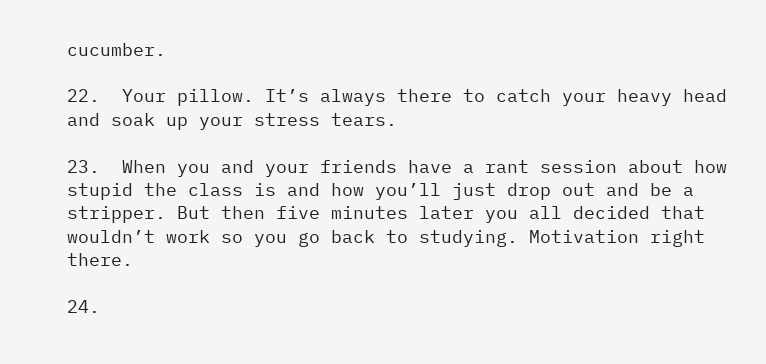cucumber.

22.  Your pillow. It’s always there to catch your heavy head and soak up your stress tears.

23.  When you and your friends have a rant session about how stupid the class is and how you’ll just drop out and be a stripper. But then five minutes later you all decided that wouldn’t work so you go back to studying. Motivation right there.

24.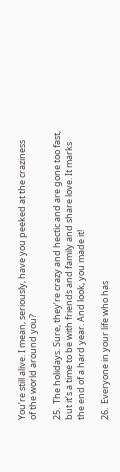You’re still alive. I mean, seriously, have you peeked at the craziness of the world around you?

25.  The holidays. Sure, they’re crazy and hectic and are gone too fast, but it’s a time to be with friends and family and share love. It marks the end of a hard year. And look, you made it!

26.  Everyone in your life who has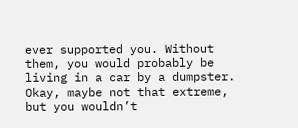ever supported you. Without them, you would probably be living in a car by a dumpster. Okay, maybe not that extreme, but you wouldn’t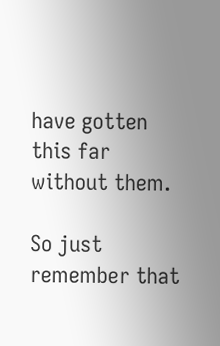have gotten this far without them.

So just remember that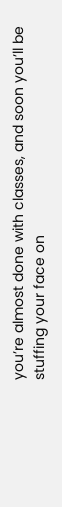you’re almost done with classes, and soon you’ll be stuffing your face on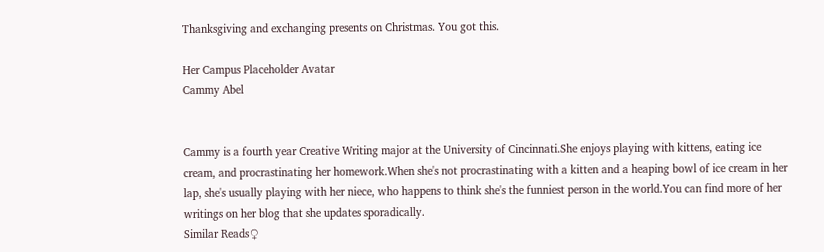Thanksgiving and exchanging presents on Christmas. You got this.

Her Campus Placeholder Avatar
Cammy Abel


Cammy is a fourth year Creative Writing major at the University of Cincinnati.She enjoys playing with kittens, eating ice cream, and procrastinating her homework.When she's not procrastinating with a kitten and a heaping bowl of ice cream in her lap, she's usually playing with her niece, who happens to think she's the funniest person in the world.You can find more of her writings on her blog that she updates sporadically.
Similar Reads♀